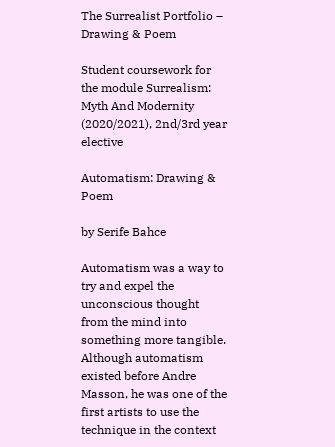The Surrealist Portfolio – Drawing & Poem

Student coursework for the module Surrealism: Myth And Modernity (2020/2021), 2nd/3rd year elective

Automatism: Drawing & Poem

by Serife Bahce

Automatism was a way to try and expel the unconscious thought from the mind into something more tangible. Although automatism existed before Andre Masson, he was one of the first artists to use the technique in the context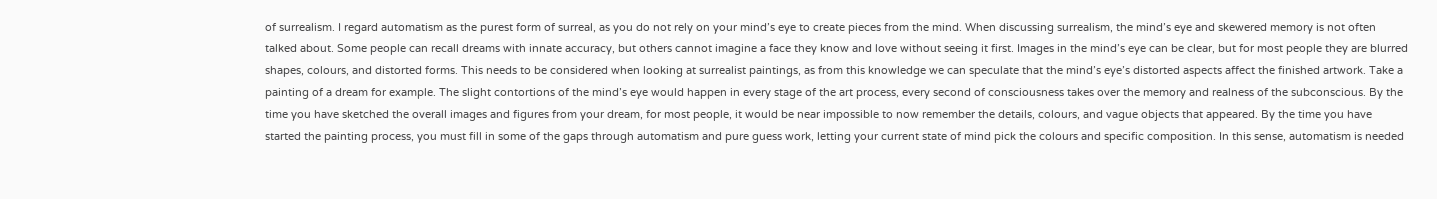of surrealism. I regard automatism as the purest form of surreal, as you do not rely on your mind’s eye to create pieces from the mind. When discussing surrealism, the mind’s eye and skewered memory is not often talked about. Some people can recall dreams with innate accuracy, but others cannot imagine a face they know and love without seeing it first. Images in the mind’s eye can be clear, but for most people they are blurred shapes, colours, and distorted forms. This needs to be considered when looking at surrealist paintings, as from this knowledge we can speculate that the mind’s eye’s distorted aspects affect the finished artwork. Take a painting of a dream for example. The slight contortions of the mind’s eye would happen in every stage of the art process, every second of consciousness takes over the memory and realness of the subconscious. By the time you have sketched the overall images and figures from your dream, for most people, it would be near impossible to now remember the details, colours, and vague objects that appeared. By the time you have started the painting process, you must fill in some of the gaps through automatism and pure guess work, letting your current state of mind pick the colours and specific composition. In this sense, automatism is needed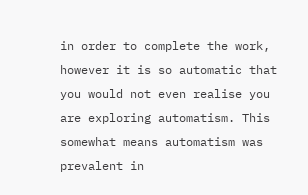in order to complete the work, however it is so automatic that you would not even realise you are exploring automatism. This somewhat means automatism was prevalent in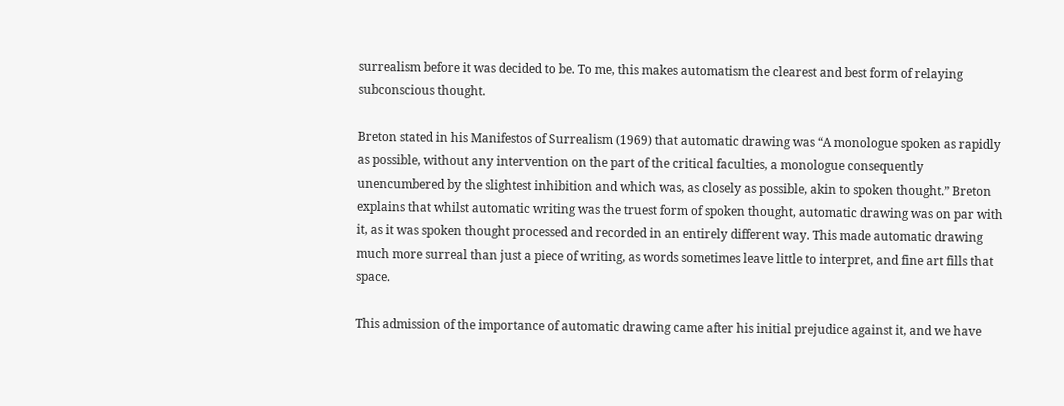surrealism before it was decided to be. To me, this makes automatism the clearest and best form of relaying subconscious thought.

Breton stated in his Manifestos of Surrealism (1969) that automatic drawing was “A monologue spoken as rapidly as possible, without any intervention on the part of the critical faculties, a monologue consequently unencumbered by the slightest inhibition and which was, as closely as possible, akin to spoken thought.” Breton explains that whilst automatic writing was the truest form of spoken thought, automatic drawing was on par with it, as it was spoken thought processed and recorded in an entirely different way. This made automatic drawing much more surreal than just a piece of writing, as words sometimes leave little to interpret, and fine art fills that space.

This admission of the importance of automatic drawing came after his initial prejudice against it, and we have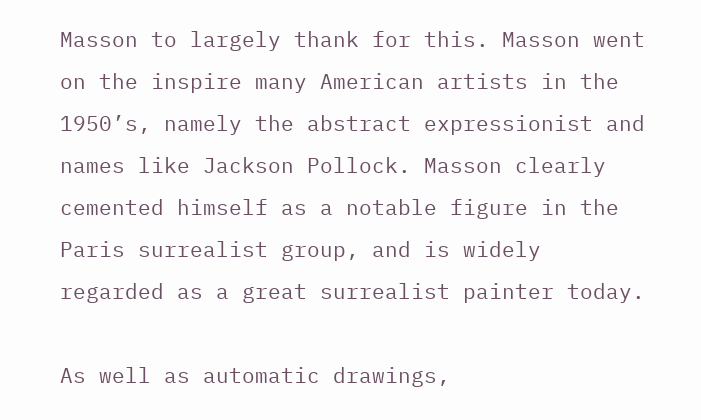Masson to largely thank for this. Masson went on the inspire many American artists in the 1950’s, namely the abstract expressionist and names like Jackson Pollock. Masson clearly cemented himself as a notable figure in the Paris surrealist group, and is widely regarded as a great surrealist painter today.

As well as automatic drawings,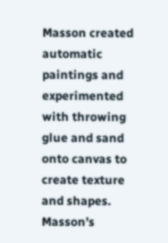Masson created automatic paintings and experimented with throwing glue and sand onto canvas to create texture and shapes. Masson’s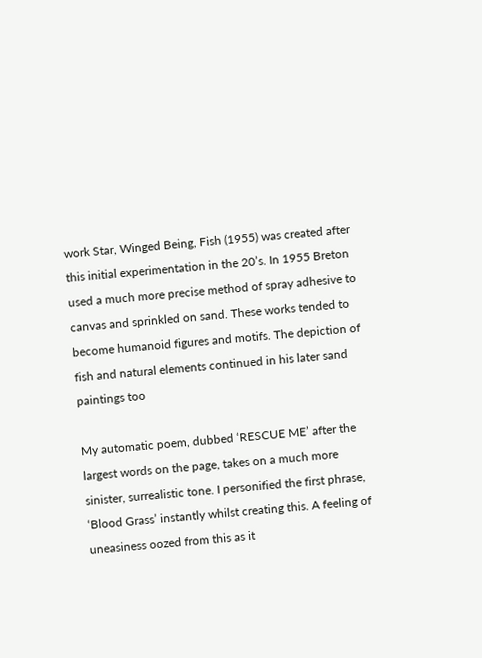work Star, Winged Being, Fish (1955) was created after this initial experimentation in the 20’s. In 1955 Breton used a much more precise method of spray adhesive to canvas and sprinkled on sand. These works tended to become humanoid figures and motifs. The depiction of fish and natural elements continued in his later sand paintings too

My automatic poem, dubbed ‘RESCUE ME’ after the largest words on the page, takes on a much more sinister, surrealistic tone. I personified the first phrase, ‘Blood Grass’ instantly whilst creating this. A feeling of uneasiness oozed from this as it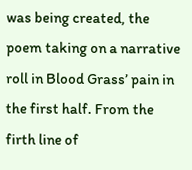was being created, the poem taking on a narrative roll in Blood Grass’ pain in the first half. From the firth line of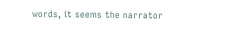words, it seems the narrator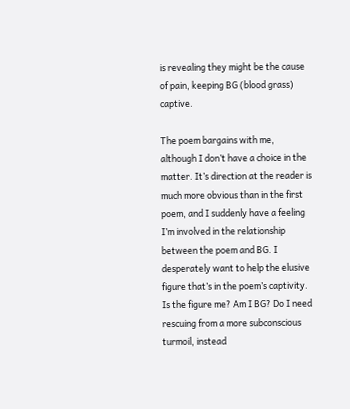is revealing they might be the cause of pain, keeping BG (blood grass) captive.

The poem bargains with me, although I don’t have a choice in the matter. It’s direction at the reader is much more obvious than in the first poem, and I suddenly have a feeling I’m involved in the relationship between the poem and BG. I desperately want to help the elusive figure that’s in the poem’s captivity. Is the figure me? Am I BG? Do I need rescuing from a more subconscious turmoil, instead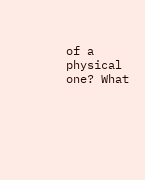of a physical one? What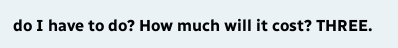do I have to do? How much will it cost? THREE.